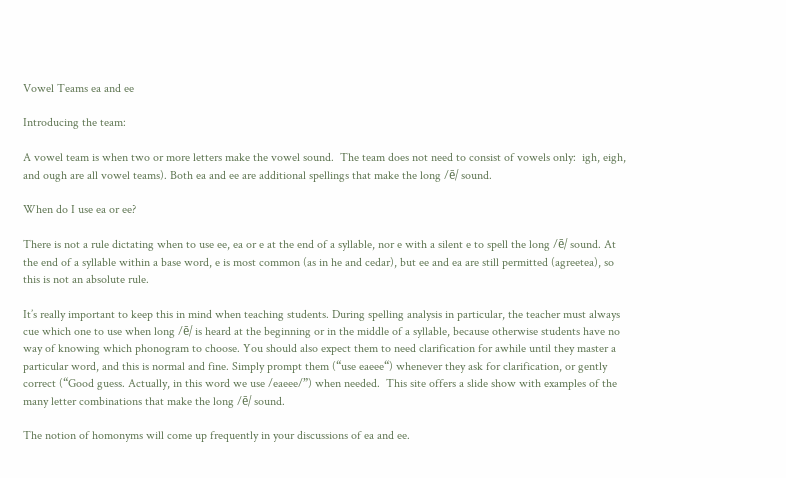Vowel Teams ea and ee

Introducing the team:

A vowel team is when two or more letters make the vowel sound.  The team does not need to consist of vowels only:  igh, eigh, and ough are all vowel teams). Both ea and ee are additional spellings that make the long /ē/ sound.

When do I use ea or ee?

There is not a rule dictating when to use ee, ea or e at the end of a syllable, nor e with a silent e to spell the long /ē/ sound. At the end of a syllable within a base word, e is most common (as in he and cedar), but ee and ea are still permitted (agreetea), so this is not an absolute rule.

It’s really important to keep this in mind when teaching students. During spelling analysis in particular, the teacher must always cue which one to use when long /ē/ is heard at the beginning or in the middle of a syllable, because otherwise students have no way of knowing which phonogram to choose. You should also expect them to need clarification for awhile until they master a particular word, and this is normal and fine. Simply prompt them (“use eaeee“) whenever they ask for clarification, or gently correct (“Good guess. Actually, in this word we use /eaeee/”) when needed.  This site offers a slide show with examples of the many letter combinations that make the long /ē/ sound.

The notion of homonyms will come up frequently in your discussions of ea and ee.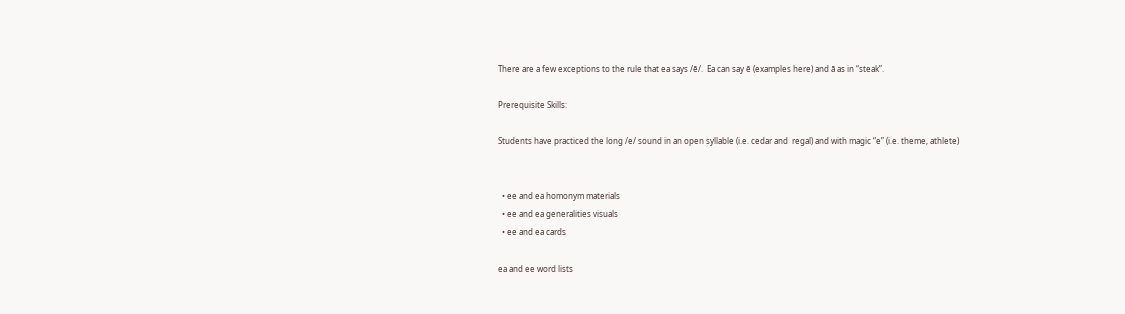There are a few exceptions to the rule that ea says /ē/.  Ea can say ĕ (examples here) and ā as in “steak”.

Prerequisite Skills:

Students have practiced the long /e/ sound in an open syllable (i.e. cedar and  regal) and with magic “e” (i.e. theme, athlete)


  • ee and ea homonym materials
  • ee and ea generalities visuals
  • ee and ea cards

ea and ee word lists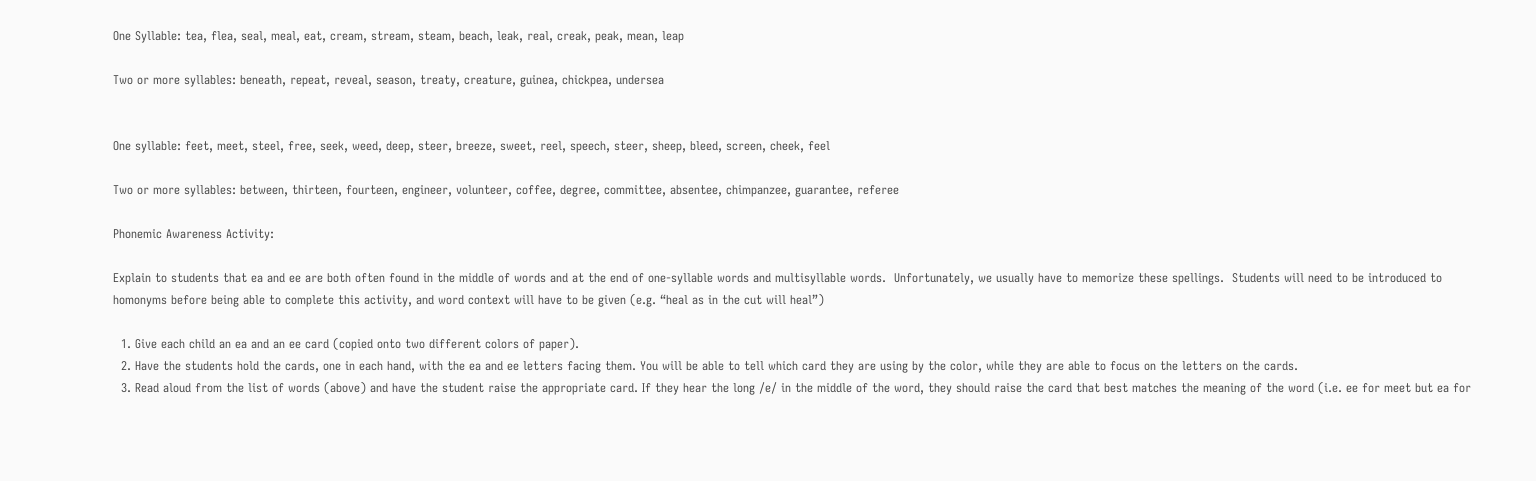One Syllable: tea, flea, seal, meal, eat, cream, stream, steam, beach, leak, real, creak, peak, mean, leap

Two or more syllables: beneath, repeat, reveal, season, treaty, creature, guinea, chickpea, undersea


One syllable: feet, meet, steel, free, seek, weed, deep, steer, breeze, sweet, reel, speech, steer, sheep, bleed, screen, cheek, feel

Two or more syllables: between, thirteen, fourteen, engineer, volunteer, coffee, degree, committee, absentee, chimpanzee, guarantee, referee

Phonemic Awareness Activity:

Explain to students that ea and ee are both often found in the middle of words and at the end of one-syllable words and multisyllable words.  Unfortunately, we usually have to memorize these spellings.  Students will need to be introduced to homonyms before being able to complete this activity, and word context will have to be given (e.g. “heal as in the cut will heal”)

  1. Give each child an ea and an ee card (copied onto two different colors of paper).
  2. Have the students hold the cards, one in each hand, with the ea and ee letters facing them. You will be able to tell which card they are using by the color, while they are able to focus on the letters on the cards.
  3. Read aloud from the list of words (above) and have the student raise the appropriate card. If they hear the long /e/ in the middle of the word, they should raise the card that best matches the meaning of the word (i.e. ee for meet but ea for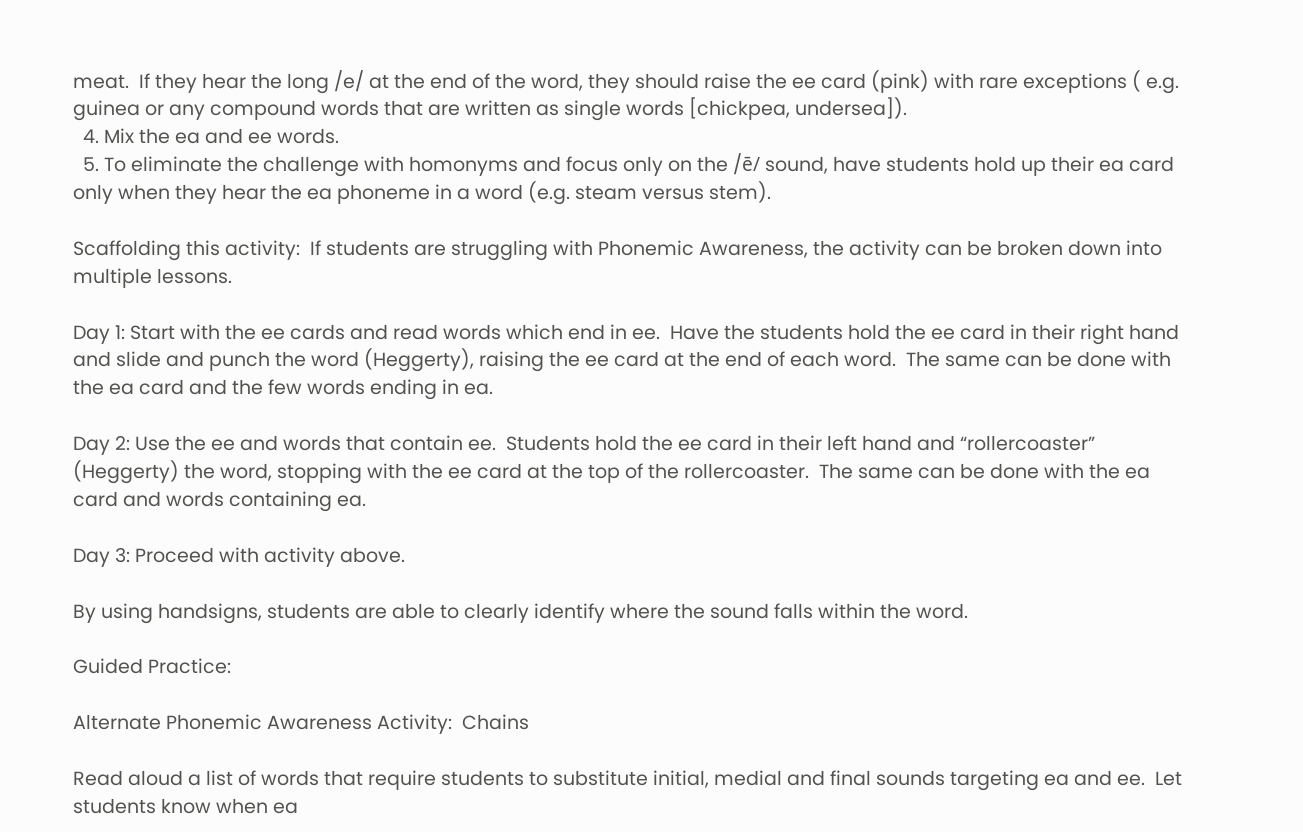meat.  If they hear the long /e/ at the end of the word, they should raise the ee card (pink) with rare exceptions ( e.g. guinea or any compound words that are written as single words [chickpea, undersea]).
  4. Mix the ea and ee words.
  5. To eliminate the challenge with homonyms and focus only on the /ē/ sound, have students hold up their ea card only when they hear the ea phoneme in a word (e.g. steam versus stem).

Scaffolding this activity:  If students are struggling with Phonemic Awareness, the activity can be broken down into multiple lessons.

Day 1: Start with the ee cards and read words which end in ee.  Have the students hold the ee card in their right hand and slide and punch the word (Heggerty), raising the ee card at the end of each word.  The same can be done with the ea card and the few words ending in ea.

Day 2: Use the ee and words that contain ee.  Students hold the ee card in their left hand and “rollercoaster” (Heggerty) the word, stopping with the ee card at the top of the rollercoaster.  The same can be done with the ea card and words containing ea.

Day 3: Proceed with activity above.

By using handsigns, students are able to clearly identify where the sound falls within the word.

Guided Practice:

Alternate Phonemic Awareness Activity:  Chains

Read aloud a list of words that require students to substitute initial, medial and final sounds targeting ea and ee.  Let students know when ea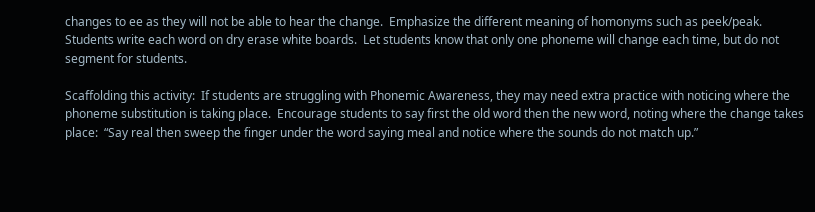changes to ee as they will not be able to hear the change.  Emphasize the different meaning of homonyms such as peek/peak.  Students write each word on dry erase white boards.  Let students know that only one phoneme will change each time, but do not segment for students.

Scaffolding this activity:  If students are struggling with Phonemic Awareness, they may need extra practice with noticing where the phoneme substitution is taking place.  Encourage students to say first the old word then the new word, noting where the change takes place:  “Say real then sweep the finger under the word saying meal and notice where the sounds do not match up.”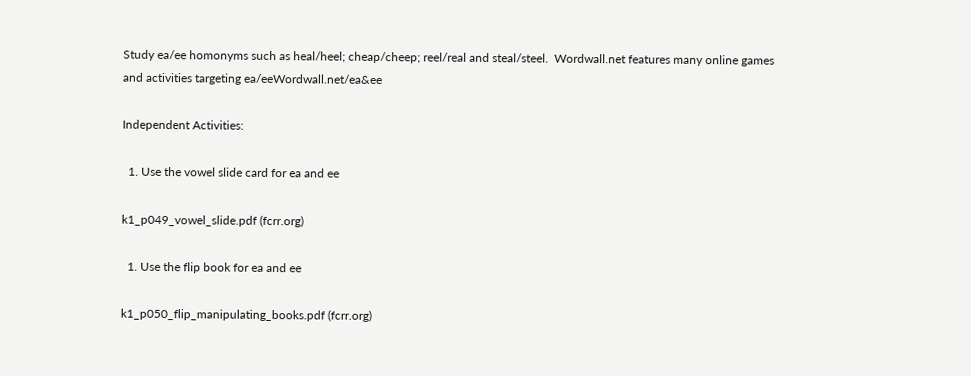Study ea/ee homonyms such as heal/heel; cheap/cheep; reel/real and steal/steel.  Wordwall.net features many online games and activities targeting ea/eeWordwall.net/ea&ee

Independent Activities:

  1. Use the vowel slide card for ea and ee

k1_p049_vowel_slide.pdf (fcrr.org)

  1. Use the flip book for ea and ee

k1_p050_flip_manipulating_books.pdf (fcrr.org)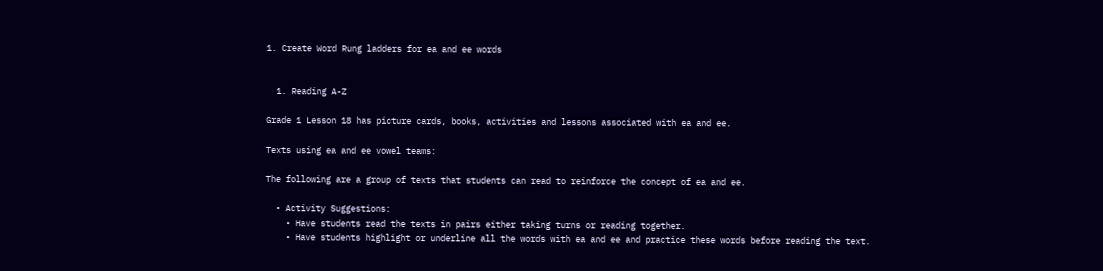1. Create Word Rung ladders for ea and ee words


  1. Reading A-Z

Grade 1 Lesson 18 has picture cards, books, activities and lessons associated with ea and ee.

Texts using ea and ee vowel teams:

The following are a group of texts that students can read to reinforce the concept of ea and ee.

  • Activity Suggestions:
    • Have students read the texts in pairs either taking turns or reading together.
    • Have students highlight or underline all the words with ea and ee and practice these words before reading the text.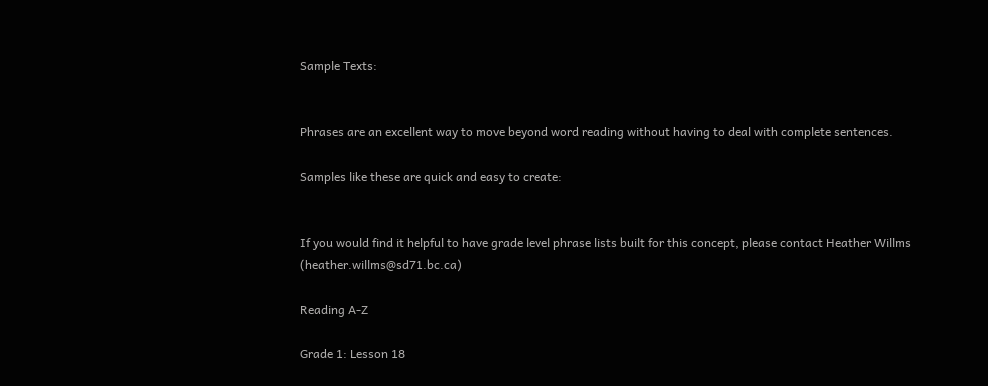Sample Texts:


Phrases are an excellent way to move beyond word reading without having to deal with complete sentences.

Samples like these are quick and easy to create:


If you would find it helpful to have grade level phrase lists built for this concept, please contact Heather Willms (heather.willms@sd71.bc.ca)

Reading A-Z

Grade 1: Lesson 18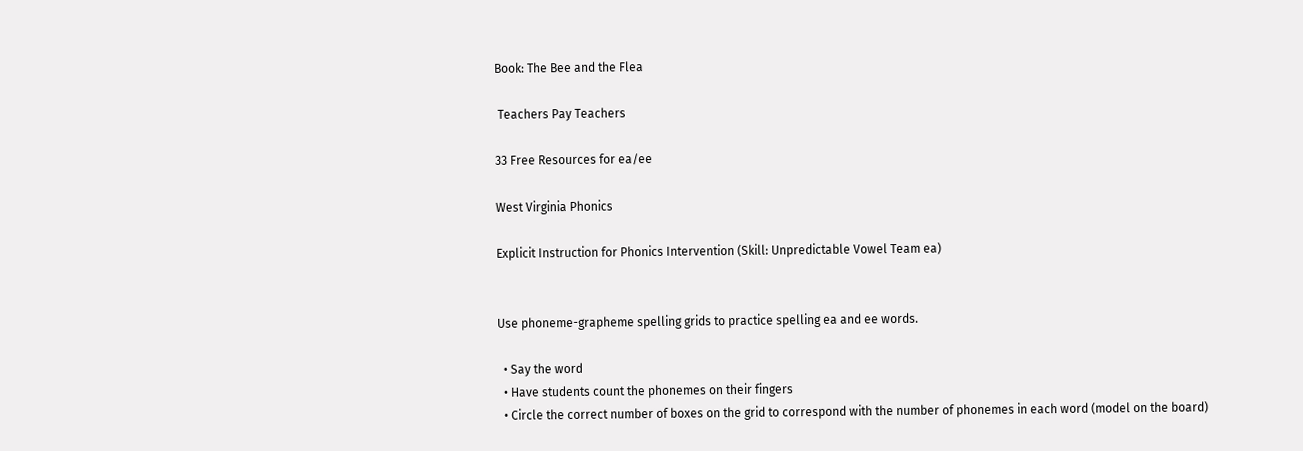Book: The Bee and the Flea

 Teachers Pay Teachers

33 Free Resources for ea/ee

West Virginia Phonics

Explicit Instruction for Phonics Intervention (Skill: Unpredictable Vowel Team ea)


Use phoneme-grapheme spelling grids to practice spelling ea and ee words.

  • Say the word
  • Have students count the phonemes on their fingers
  • Circle the correct number of boxes on the grid to correspond with the number of phonemes in each word (model on the board)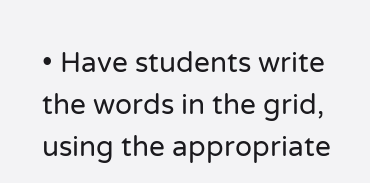• Have students write the words in the grid, using the appropriate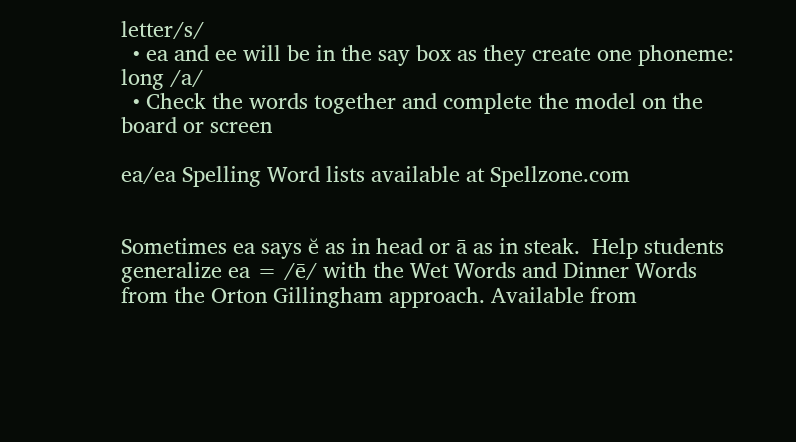letter/s/
  • ea and ee will be in the say box as they create one phoneme: long /a/
  • Check the words together and complete the model on the board or screen

ea/ea Spelling Word lists available at Spellzone.com


Sometimes ea says ĕ as in head or ā as in steak.  Help students generalize ea = /ē/ with the Wet Words and Dinner Words from the Orton Gillingham approach. Available from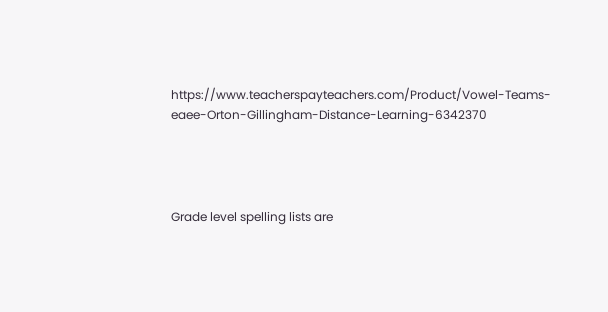https://www.teacherspayteachers.com/Product/Vowel-Teams-eaee-Orton-Gillingham-Distance-Learning-6342370




Grade level spelling lists are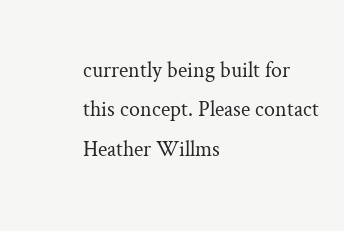currently being built for this concept. Please contact Heather Willms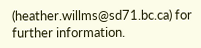(heather.willms@sd71.bc.ca) for further information.